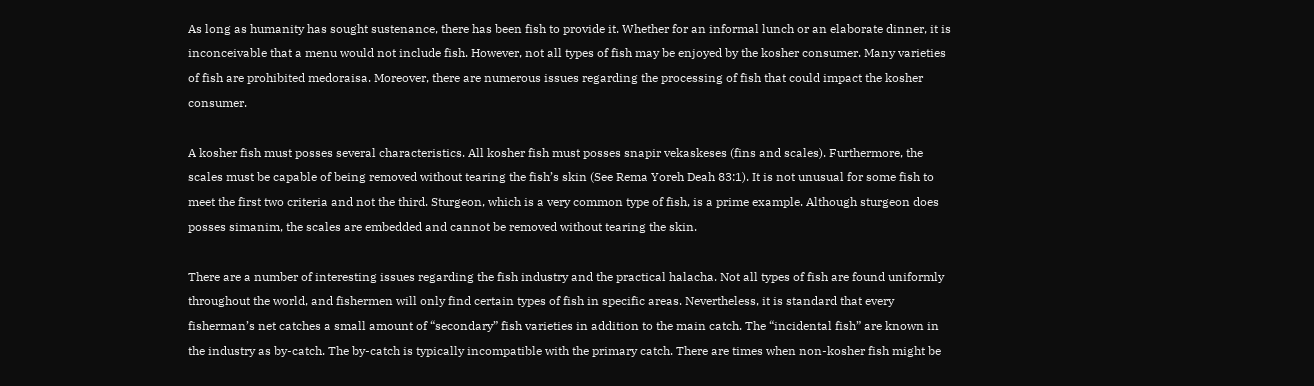As long as humanity has sought sustenance, there has been fish to provide it. Whether for an informal lunch or an elaborate dinner, it is inconceivable that a menu would not include fish. However, not all types of fish may be enjoyed by the kosher consumer. Many varieties of fish are prohibited medoraisa. Moreover, there are numerous issues regarding the processing of fish that could impact the kosher consumer.

A kosher fish must posses several characteristics. All kosher fish must posses snapir vekaskeses (fins and scales). Furthermore, the scales must be capable of being removed without tearing the fish’s skin (See Rema Yoreh Deah 83:1). It is not unusual for some fish to meet the first two criteria and not the third. Sturgeon, which is a very common type of fish, is a prime example. Although sturgeon does posses simanim, the scales are embedded and cannot be removed without tearing the skin.

There are a number of interesting issues regarding the fish industry and the practical halacha. Not all types of fish are found uniformly throughout the world, and fishermen will only find certain types of fish in specific areas. Nevertheless, it is standard that every fisherman’s net catches a small amount of “secondary” fish varieties in addition to the main catch. The “incidental fish” are known in the industry as by-catch. The by-catch is typically incompatible with the primary catch. There are times when non-kosher fish might be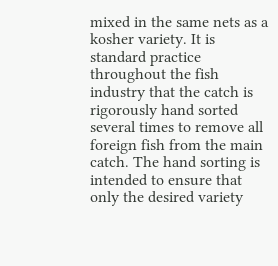mixed in the same nets as a kosher variety. It is standard practice throughout the fish industry that the catch is rigorously hand sorted several times to remove all foreign fish from the main catch. The hand sorting is intended to ensure that only the desired variety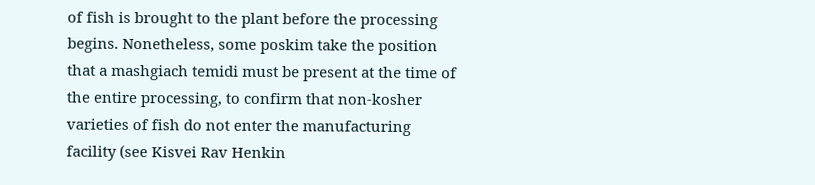of fish is brought to the plant before the processing begins. Nonetheless, some poskim take the position that a mashgiach temidi must be present at the time of the entire processing, to confirm that non-kosher varieties of fish do not enter the manufacturing facility (see Kisvei Rav Henkin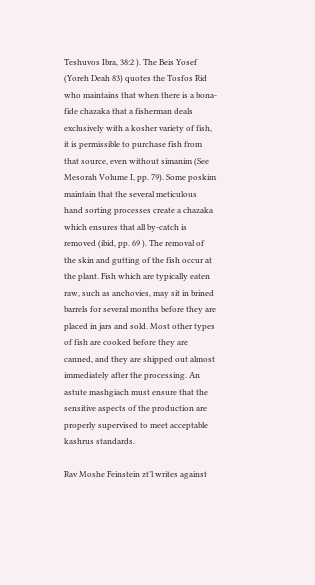Teshuvos Ibra, 38:2 ). The Beis Yosef (Yoreh Deah 83) quotes the Tosfos Rid who maintains that when there is a bona-fide chazaka that a fisherman deals exclusively with a kosher variety of fish, it is permissible to purchase fish from that source, even without simanim (See Mesorah Volume I, pp. 79). Some poskim maintain that the several meticulous hand sorting processes create a chazaka which ensures that all by-catch is removed (ibid, pp. 69 ). The removal of the skin and gutting of the fish occur at the plant. Fish which are typically eaten raw, such as anchovies, may sit in brined barrels for several months before they are placed in jars and sold. Most other types of fish are cooked before they are canned, and they are shipped out almost immediately after the processing. An astute mashgiach must ensure that the sensitive aspects of the production are properly supervised to meet acceptable kashrus standards.

Rav Moshe Feinstein zt’l writes against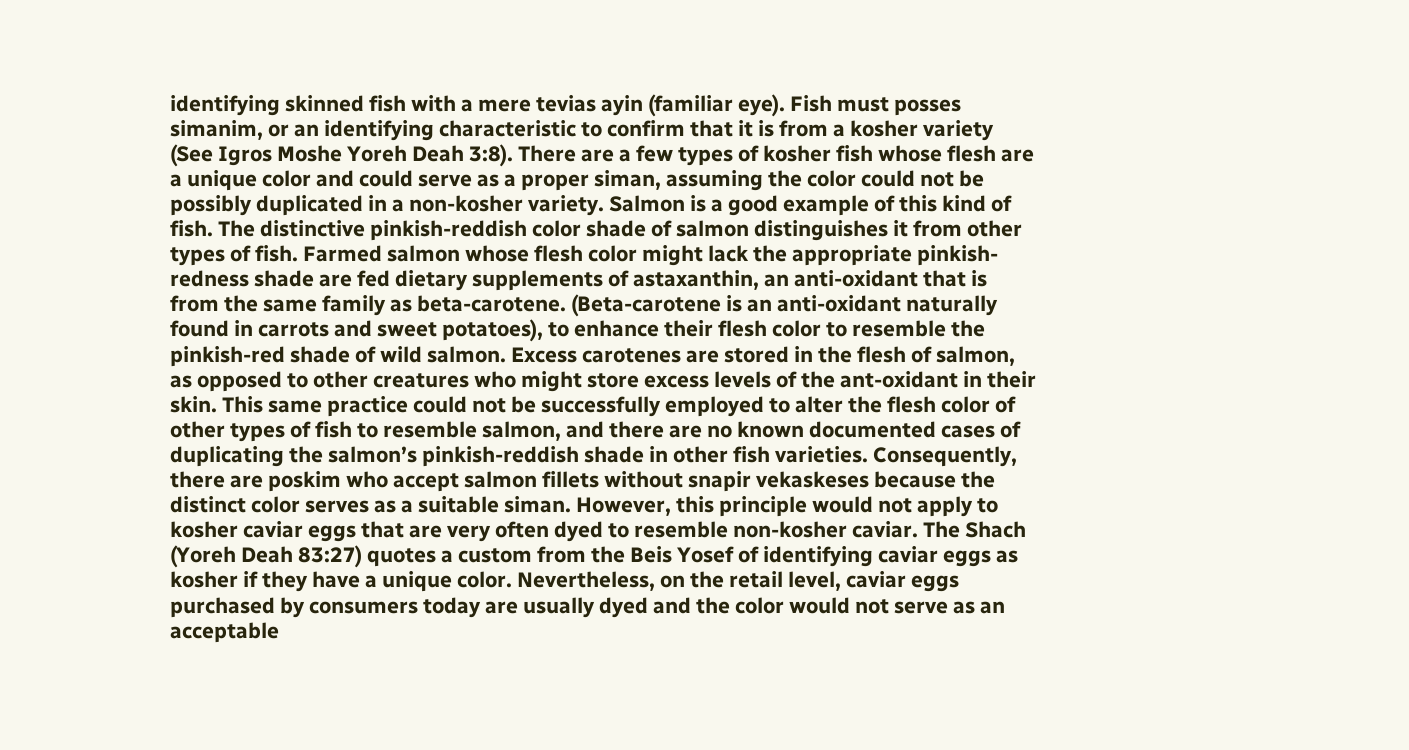identifying skinned fish with a mere tevias ayin (familiar eye). Fish must posses simanim, or an identifying characteristic to confirm that it is from a kosher variety (See Igros Moshe Yoreh Deah 3:8). There are a few types of kosher fish whose flesh are a unique color and could serve as a proper siman, assuming the color could not be possibly duplicated in a non-kosher variety. Salmon is a good example of this kind of fish. The distinctive pinkish-reddish color shade of salmon distinguishes it from other types of fish. Farmed salmon whose flesh color might lack the appropriate pinkish-redness shade are fed dietary supplements of astaxanthin, an anti-oxidant that is from the same family as beta-carotene. (Beta-carotene is an anti-oxidant naturally found in carrots and sweet potatoes), to enhance their flesh color to resemble the pinkish-red shade of wild salmon. Excess carotenes are stored in the flesh of salmon, as opposed to other creatures who might store excess levels of the ant-oxidant in their skin. This same practice could not be successfully employed to alter the flesh color of other types of fish to resemble salmon, and there are no known documented cases of duplicating the salmon’s pinkish-reddish shade in other fish varieties. Consequently, there are poskim who accept salmon fillets without snapir vekaskeses because the distinct color serves as a suitable siman. However, this principle would not apply to kosher caviar eggs that are very often dyed to resemble non-kosher caviar. The Shach (Yoreh Deah 83:27) quotes a custom from the Beis Yosef of identifying caviar eggs as kosher if they have a unique color. Nevertheless, on the retail level, caviar eggs purchased by consumers today are usually dyed and the color would not serve as an acceptable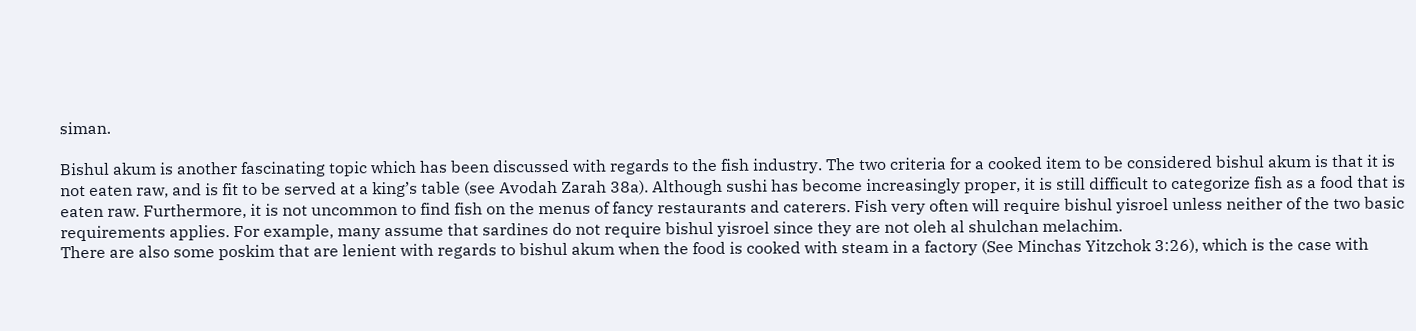siman.

Bishul akum is another fascinating topic which has been discussed with regards to the fish industry. The two criteria for a cooked item to be considered bishul akum is that it is not eaten raw, and is fit to be served at a king’s table (see Avodah Zarah 38a). Although sushi has become increasingly proper, it is still difficult to categorize fish as a food that is eaten raw. Furthermore, it is not uncommon to find fish on the menus of fancy restaurants and caterers. Fish very often will require bishul yisroel unless neither of the two basic requirements applies. For example, many assume that sardines do not require bishul yisroel since they are not oleh al shulchan melachim.
There are also some poskim that are lenient with regards to bishul akum when the food is cooked with steam in a factory (See Minchas Yitzchok 3:26), which is the case with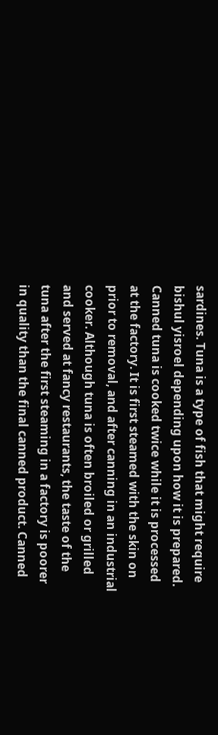sardines. Tuna is a type of fish that might require bishul yisroel depending upon how it is prepared. Canned tuna is cooked twice while it is processed at the factory. It is first steamed with the skin on prior to removal, and after canning in an industrial cooker. Although tuna is often broiled or grilled and served at fancy restaurants, the taste of the tuna after the first steaming in a factory is poorer in quality than the final canned product. Canned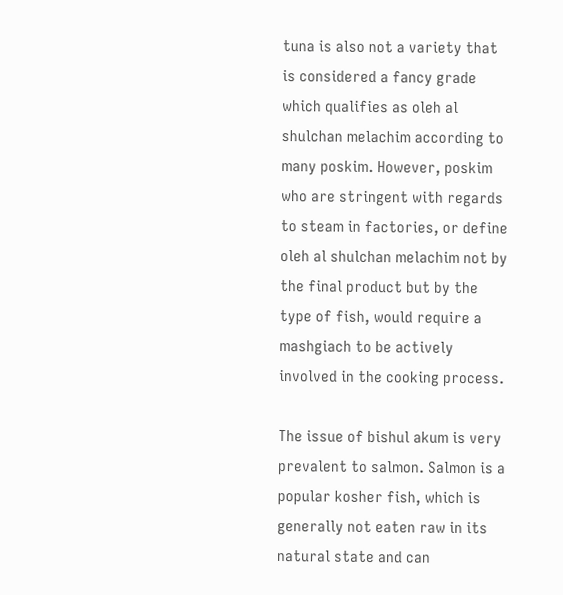tuna is also not a variety that is considered a fancy grade which qualifies as oleh al shulchan melachim according to many poskim. However, poskim who are stringent with regards to steam in factories, or define oleh al shulchan melachim not by the final product but by the type of fish, would require a mashgiach to be actively involved in the cooking process.

The issue of bishul akum is very prevalent to salmon. Salmon is a popular kosher fish, which is generally not eaten raw in its natural state and can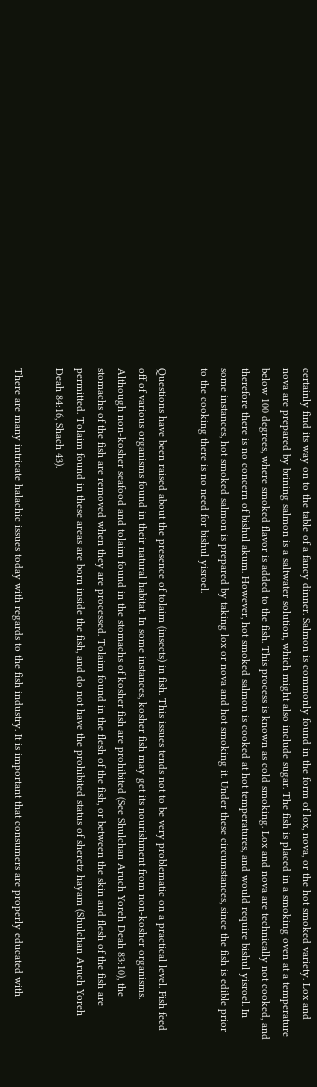certainly find its way on to the table of a fancy dinner. Salmon is commonly found in the form of lox, nova, or the hot smoked variety. Lox and nova are prepared by brining salmon is a saltwater solution, which might also include sugar. The fish is placed in a smoking oven at a temperature below 100 degrees, where smoked flavor is added to the fish. This process is known as cold smoking. Lox and nova are technically not cooked, and therefore there is no concern of bishul akum. However, hot smoked salmon is cooked at hot temperatures, and would require bishul yisroel. In some instances, hot smoked salmon is prepared by taking lox or nova and hot smoking it. Under these circumstances, since the fish is edible prior to the cooking there is no need for bishul yisroel.

Questions have been raised about the presence of tolaim (insects) in fish. This issues tends not to be very problematic on a practical level. Fish feed off of various organisms found in their natural habitat. In some instances, kosher fish may get its nourishment from non-kosher organisms. Although non-kosher seafood and tolaim found in the stomachs of kosher fish are prohibited (See Shulchan Aruch Yoreh Deah 83:10), the stomachs of the fish are removed when they are processed. Tolaim found in the flesh of the fish, or between the skin and flesh of the fish are permitted. Tolaim found in these areas are born inside the fish, and do not have the prohibited status of sheretz hayam (Shulchan Aruch Yoreh Deah 84:16, Shach 43).

There are many intricate halachic issues today with regards to the fish industry. It is important that consumers are properly educated with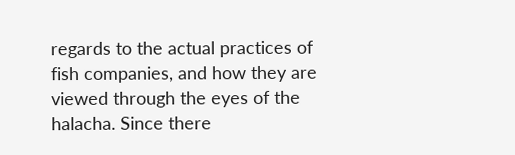regards to the actual practices of fish companies, and how they are viewed through the eyes of the halacha. Since there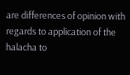are differences of opinion with regards to application of the halacha to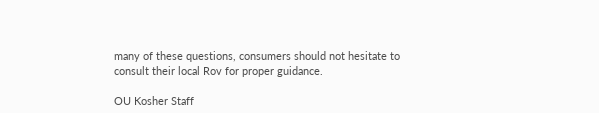many of these questions, consumers should not hesitate to consult their local Rov for proper guidance.

OU Kosher Staff